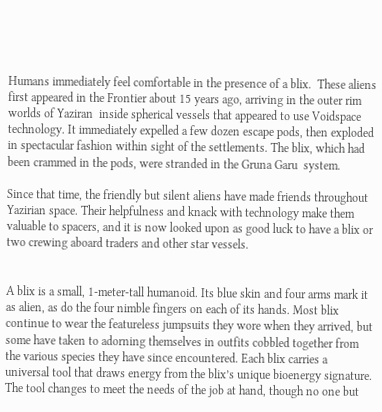Humans immediately feel comfortable in the presence of a blix.  These aliens first appeared in the Frontier about 15 years ago, arriving in the outer rim worlds of Yaziran  inside spherical vessels that appeared to use Voidspace technology. It immediately expelled a few dozen escape pods, then exploded in spectacular fashion within sight of the settlements. The blix, which had been crammed in the pods, were stranded in the Gruna Garu  system.

Since that time, the friendly but silent aliens have made friends throughout Yazirian space. Their helpfulness and knack with technology make them valuable to spacers, and it is now looked upon as good luck to have a blix or two crewing aboard traders and other star vessels.


A blix is a small, 1-meter-tall humanoid. Its blue skin and four arms mark it as alien, as do the four nimble fingers on each of its hands. Most blix continue to wear the featureless jumpsuits they wore when they arrived, but some have taken to adorning themselves in outfits cobbled together from the various species they have since encountered. Each blix carries a universal tool that draws energy from the blix’s unique bioenergy signature. The tool changes to meet the needs of the job at hand, though no one but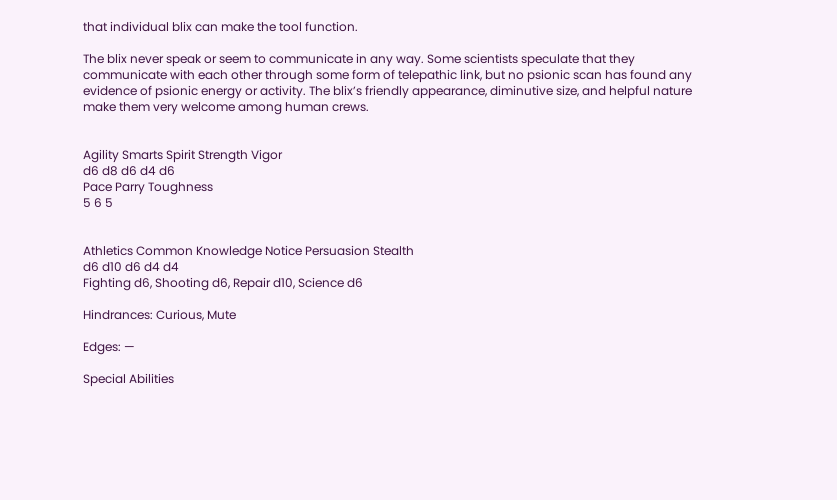that individual blix can make the tool function.

The blix never speak or seem to communicate in any way. Some scientists speculate that they communicate with each other through some form of telepathic link, but no psionic scan has found any evidence of psionic energy or activity. The blix’s friendly appearance, diminutive size, and helpful nature make them very welcome among human crews.


Agility Smarts Spirit Strength Vigor
d6 d8 d6 d4 d6
Pace Parry Toughness
5 6 5


Athletics Common Knowledge Notice Persuasion Stealth
d6 d10 d6 d4 d4
Fighting d6, Shooting d6, Repair d10, Science d6

Hindrances: Curious, Mute

Edges: —

Special Abilities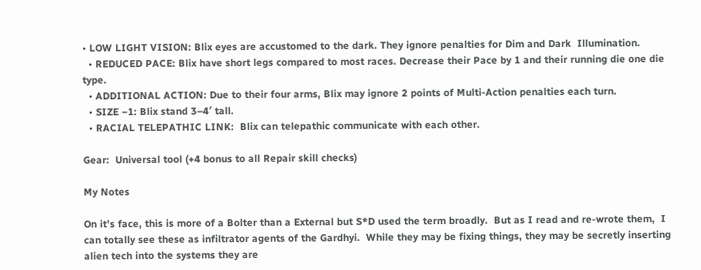• LOW LIGHT VISION: Blix eyes are accustomed to the dark. They ignore penalties for Dim and Dark  Illumination.
  • REDUCED PACE: Blix have short legs compared to most races. Decrease their Pace by 1 and their running die one die type.
  • ADDITIONAL ACTION: Due to their four arms, Blix may ignore 2 points of Multi-Action penalties each turn.
  • SIZE −1: Blix stand 3–4′ tall.
  • RACIAL TELEPATHIC LINK:  Blix can telepathic communicate with each other.

Gear:  Universal tool (+4 bonus to all Repair skill checks)

My Notes

On it’s face, this is more of a Bolter than a External but S*D used the term broadly.  But as I read and re-wrote them,  I can totally see these as infiltrator agents of the Gardhyi.  While they may be fixing things, they may be secretly inserting alien tech into the systems they are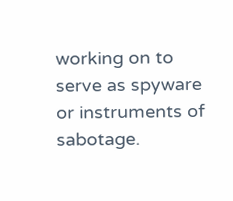working on to serve as spyware or instruments of sabotage.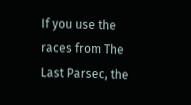If you use the races from The Last Parsec, the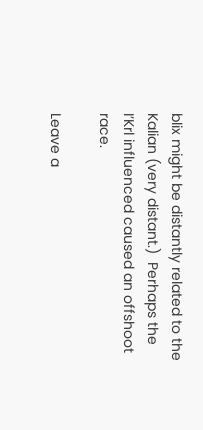blix might be distantly related to the Kalian (very distant.)  Perhaps the I’Krl influenced caused an offshoot race.

Leave a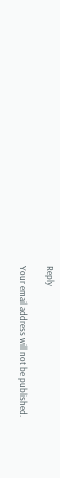Reply

Your email address will not be published.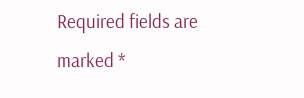Required fields are marked *